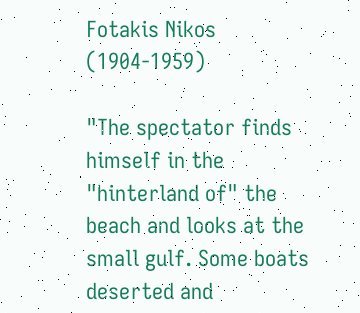Fotakis Nikos (1904-1959)

"The spectator finds himself in the "hinterland of" the beach and looks at the small gulf. Some boats deserted and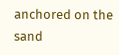anchored on the sand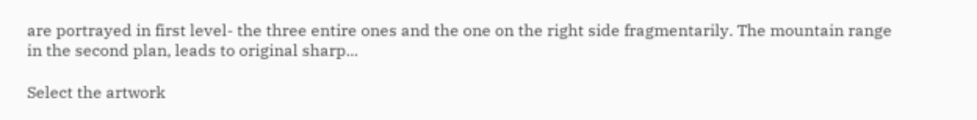are portrayed in first level- the three entire ones and the one on the right side fragmentarily. The mountain range in the second plan, leads to original sharp...

Select the artwork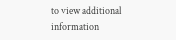to view additional information